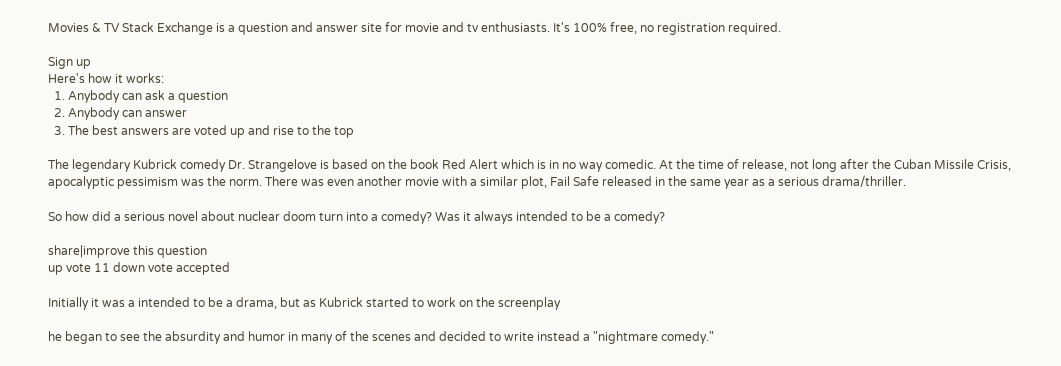Movies & TV Stack Exchange is a question and answer site for movie and tv enthusiasts. It's 100% free, no registration required.

Sign up
Here's how it works:
  1. Anybody can ask a question
  2. Anybody can answer
  3. The best answers are voted up and rise to the top

The legendary Kubrick comedy Dr. Strangelove is based on the book Red Alert which is in no way comedic. At the time of release, not long after the Cuban Missile Crisis, apocalyptic pessimism was the norm. There was even another movie with a similar plot, Fail Safe released in the same year as a serious drama/thriller.

So how did a serious novel about nuclear doom turn into a comedy? Was it always intended to be a comedy?

share|improve this question
up vote 11 down vote accepted

Initially it was a intended to be a drama, but as Kubrick started to work on the screenplay

he began to see the absurdity and humor in many of the scenes and decided to write instead a "nightmare comedy."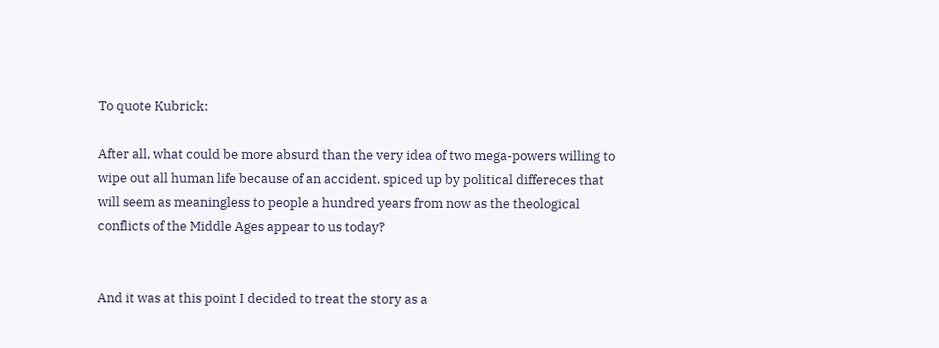To quote Kubrick:

After all, what could be more absurd than the very idea of two mega-powers willing to wipe out all human life because of an accident, spiced up by political differeces that will seem as meaningless to people a hundred years from now as the theological conflicts of the Middle Ages appear to us today?


And it was at this point I decided to treat the story as a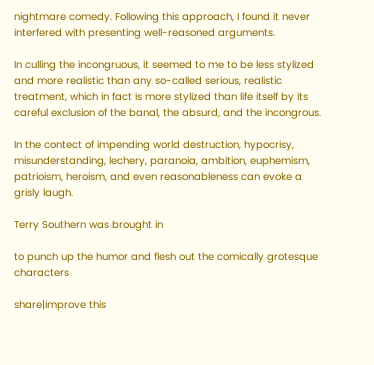nightmare comedy. Following this approach, I found it never interfered with presenting well-reasoned arguments.

In culling the incongruous, it seemed to me to be less stylized and more realistic than any so-called serious, realistic treatment, which in fact is more stylized than life itself by its careful exclusion of the banal, the absurd, and the incongrous.

In the contect of impending world destruction, hypocrisy, misunderstanding, lechery, paranoia, ambition, euphemism, patrioism, heroism, and even reasonableness can evoke a grisly laugh.

Terry Southern was brought in

to punch up the humor and flesh out the comically grotesque characters

share|improve this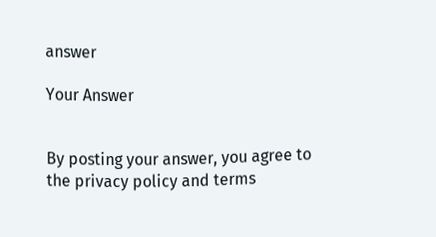answer

Your Answer


By posting your answer, you agree to the privacy policy and terms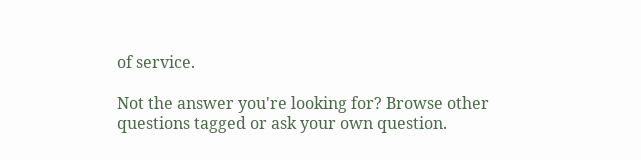of service.

Not the answer you're looking for? Browse other questions tagged or ask your own question.